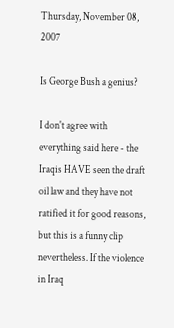Thursday, November 08, 2007

Is George Bush a genius?

I don't agree with everything said here - the Iraqis HAVE seen the draft oil law and they have not ratified it for good reasons, but this is a funny clip nevertheless. If the violence in Iraq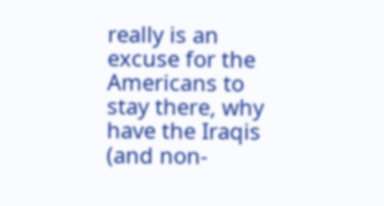really is an excuse for the Americans to stay there, why have the Iraqis (and non-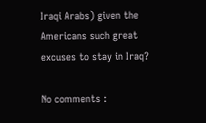Iraqi Arabs) given the Americans such great excuses to stay in Iraq?

No comments :